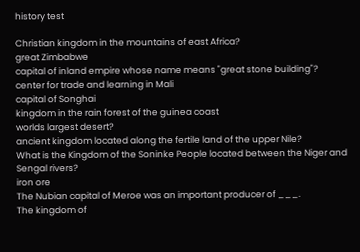history test

Christian kingdom in the mountains of east Africa?
great Zimbabwe
capital of inland empire whose name means "great stone building"?
center for trade and learning in Mali
capital of Songhai
kingdom in the rain forest of the guinea coast
worlds largest desert?
ancient kingdom located along the fertile land of the upper Nile?
What is the Kingdom of the Soninke People located between the Niger and Sengal rivers?
iron ore
The Nubian capital of Meroe was an important producer of ___.
The kingdom of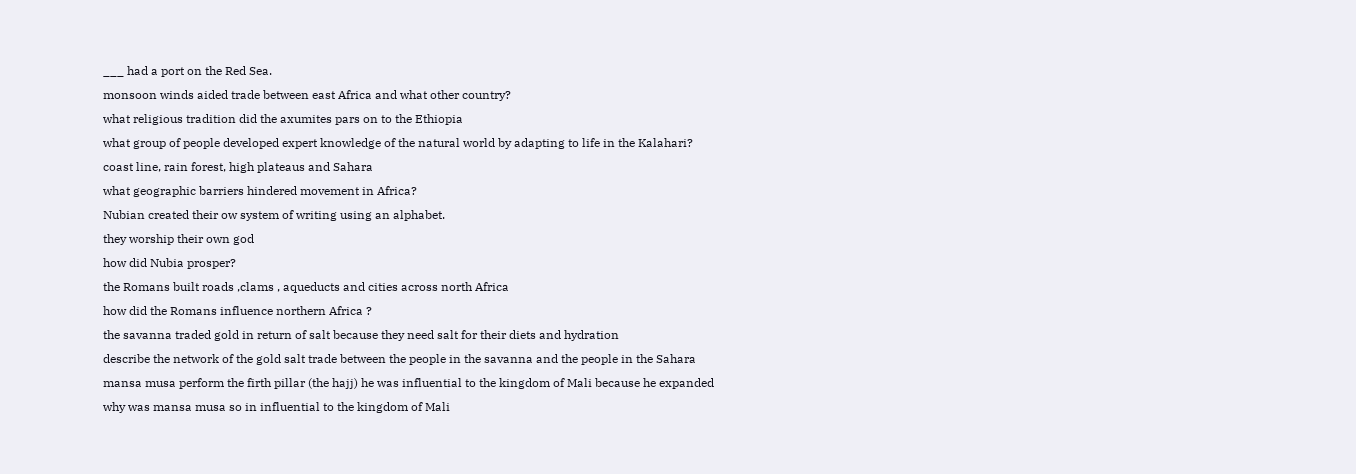___ had a port on the Red Sea.
monsoon winds aided trade between east Africa and what other country?
what religious tradition did the axumites pars on to the Ethiopia
what group of people developed expert knowledge of the natural world by adapting to life in the Kalahari?
coast line, rain forest, high plateaus and Sahara
what geographic barriers hindered movement in Africa?
Nubian created their ow system of writing using an alphabet.
they worship their own god
how did Nubia prosper?
the Romans built roads ,clams , aqueducts and cities across north Africa
how did the Romans influence northern Africa ?
the savanna traded gold in return of salt because they need salt for their diets and hydration
describe the network of the gold salt trade between the people in the savanna and the people in the Sahara
mansa musa perform the firth pillar (the hajj) he was influential to the kingdom of Mali because he expanded
why was mansa musa so in influential to the kingdom of Mali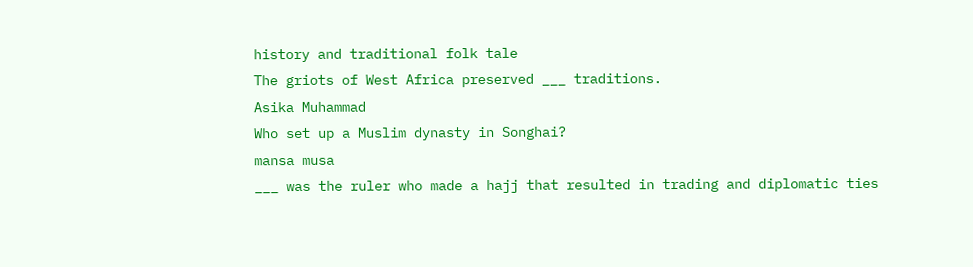history and traditional folk tale
The griots of West Africa preserved ___ traditions.
Asika Muhammad
Who set up a Muslim dynasty in Songhai?
mansa musa
___ was the ruler who made a hajj that resulted in trading and diplomatic ties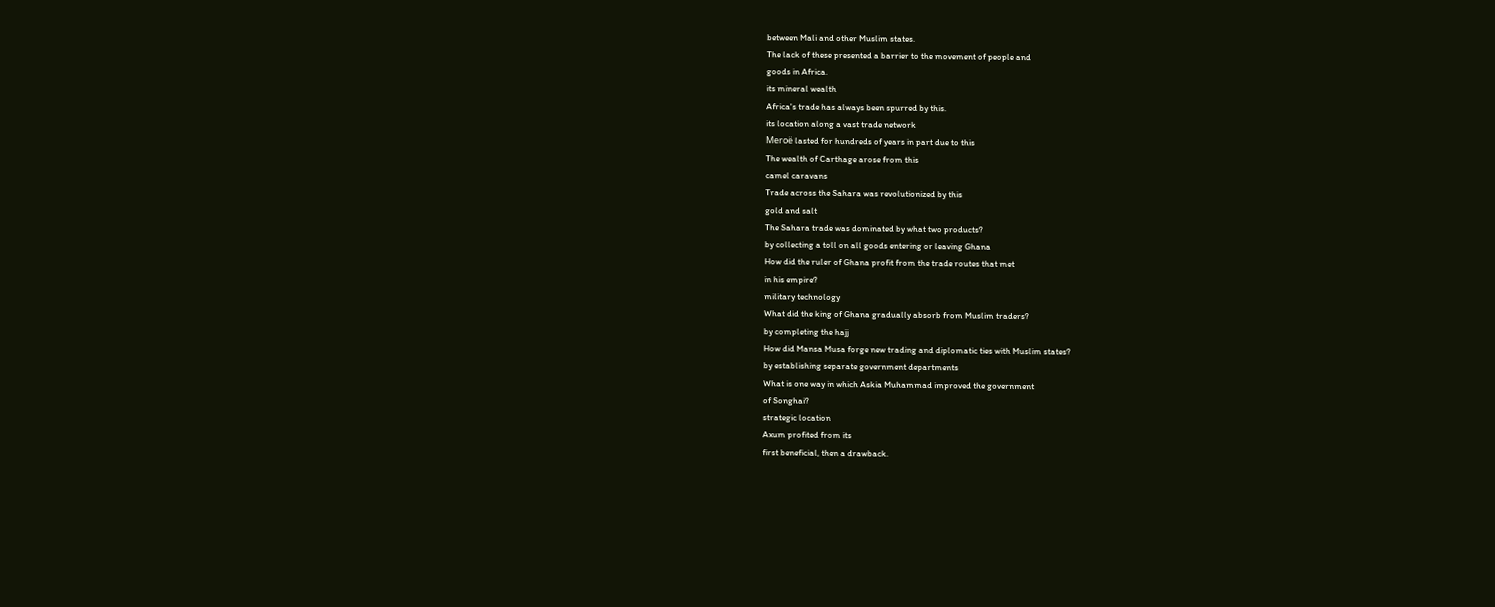between Mali and other Muslim states.
The lack of these presented a barrier to the movement of people and
goods in Africa.
its mineral wealth
Africa's trade has always been spurred by this.
its location along a vast trade network
Meroë lasted for hundreds of years in part due to this
The wealth of Carthage arose from this
camel caravans
Trade across the Sahara was revolutionized by this
gold and salt
The Sahara trade was dominated by what two products?
by collecting a toll on all goods entering or leaving Ghana
How did the ruler of Ghana profit from the trade routes that met
in his empire?
military technology
What did the king of Ghana gradually absorb from Muslim traders?
by completing the hajj
How did Mansa Musa forge new trading and diplomatic ties with Muslim states?
by establishing separate government departments
What is one way in which Askia Muhammad improved the government
of Songhai?
strategic location
Axum profited from its
first beneficial, then a drawback.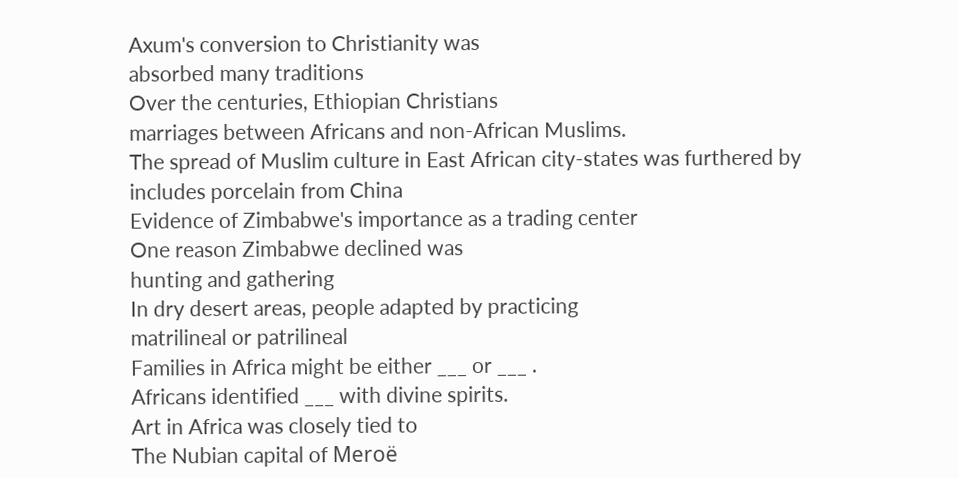Axum's conversion to Christianity was
absorbed many traditions
Over the centuries, Ethiopian Christians
marriages between Africans and non-African Muslims.
The spread of Muslim culture in East African city-states was furthered by
includes porcelain from China
Evidence of Zimbabwe's importance as a trading center
One reason Zimbabwe declined was
hunting and gathering
In dry desert areas, people adapted by practicing
matrilineal or patrilineal
Families in Africa might be either ___ or ___ .
Africans identified ___ with divine spirits.
Art in Africa was closely tied to
The Nubian capital of Meroë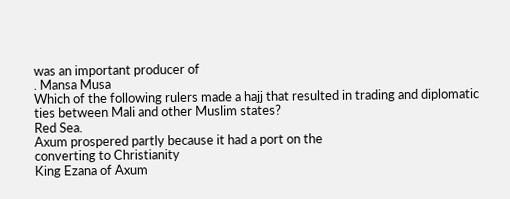was an important producer of
. Mansa Musa
Which of the following rulers made a hajj that resulted in trading and diplomatic ties between Mali and other Muslim states?
Red Sea.
Axum prospered partly because it had a port on the
converting to Christianity
King Ezana of Axum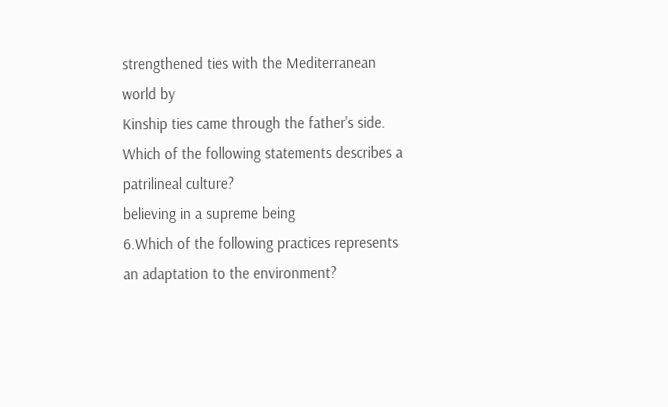strengthened ties with the Mediterranean world by
Kinship ties came through the father's side.
Which of the following statements describes a patrilineal culture?
believing in a supreme being
6.Which of the following practices represents an adaptation to the environment?